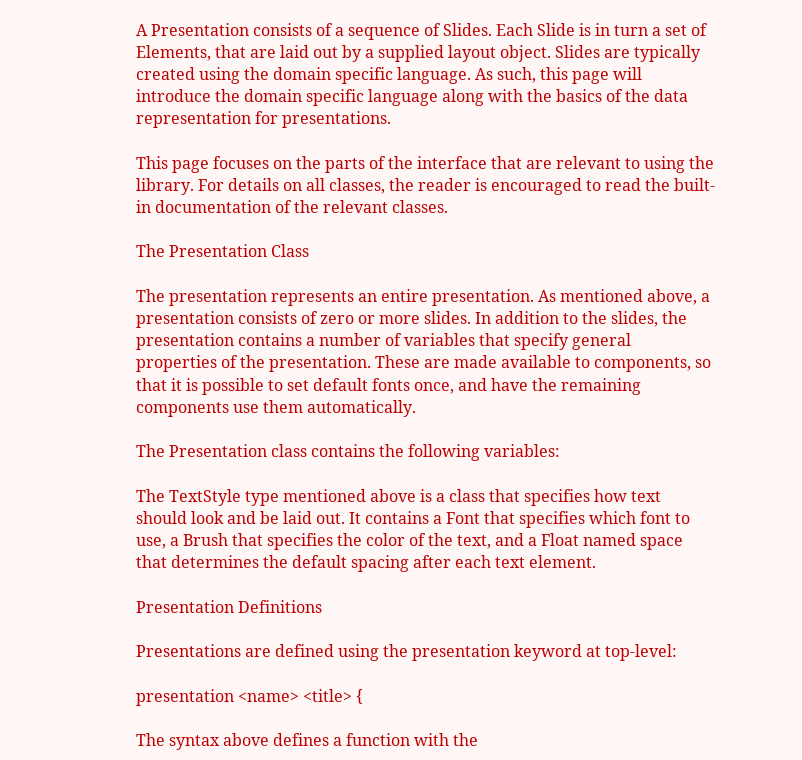A Presentation consists of a sequence of Slides. Each Slide is in turn a set of Elements, that are laid out by a supplied layout object. Slides are typically created using the domain specific language. As such, this page will introduce the domain specific language along with the basics of the data representation for presentations.

This page focuses on the parts of the interface that are relevant to using the library. For details on all classes, the reader is encouraged to read the built-in documentation of the relevant classes.

The Presentation Class

The presentation represents an entire presentation. As mentioned above, a presentation consists of zero or more slides. In addition to the slides, the presentation contains a number of variables that specify general properties of the presentation. These are made available to components, so that it is possible to set default fonts once, and have the remaining components use them automatically.

The Presentation class contains the following variables:

The TextStyle type mentioned above is a class that specifies how text should look and be laid out. It contains a Font that specifies which font to use, a Brush that specifies the color of the text, and a Float named space that determines the default spacing after each text element.

Presentation Definitions

Presentations are defined using the presentation keyword at top-level:

presentation <name> <title> {

The syntax above defines a function with the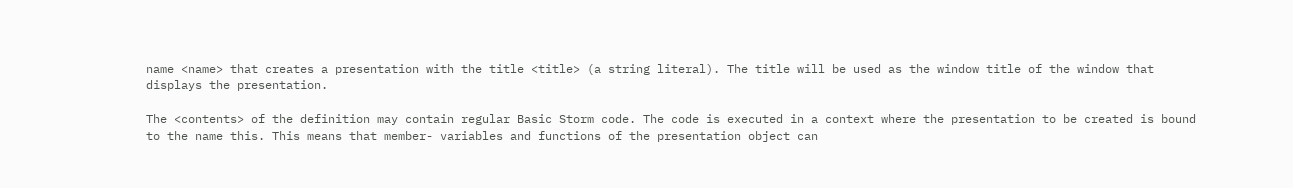name <name> that creates a presentation with the title <title> (a string literal). The title will be used as the window title of the window that displays the presentation.

The <contents> of the definition may contain regular Basic Storm code. The code is executed in a context where the presentation to be created is bound to the name this. This means that member- variables and functions of the presentation object can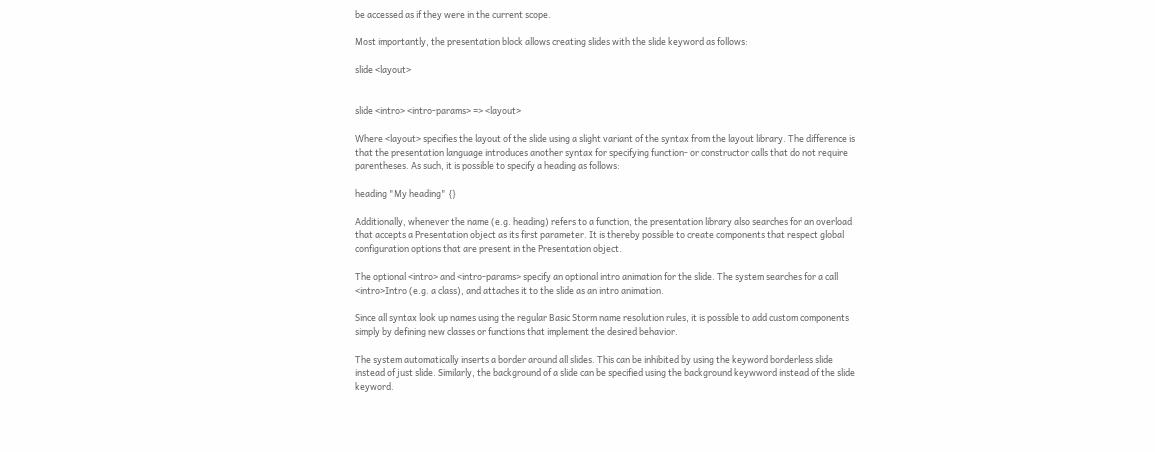be accessed as if they were in the current scope.

Most importantly, the presentation block allows creating slides with the slide keyword as follows:

slide <layout>


slide <intro> <intro-params> => <layout>

Where <layout> specifies the layout of the slide using a slight variant of the syntax from the layout library. The difference is that the presentation language introduces another syntax for specifying function- or constructor calls that do not require parentheses. As such, it is possible to specify a heading as follows:

heading "My heading" {}

Additionally, whenever the name (e.g. heading) refers to a function, the presentation library also searches for an overload that accepts a Presentation object as its first parameter. It is thereby possible to create components that respect global configuration options that are present in the Presentation object.

The optional <intro> and <intro-params> specify an optional intro animation for the slide. The system searches for a call <intro>Intro (e.g. a class), and attaches it to the slide as an intro animation.

Since all syntax look up names using the regular Basic Storm name resolution rules, it is possible to add custom components simply by defining new classes or functions that implement the desired behavior.

The system automatically inserts a border around all slides. This can be inhibited by using the keyword borderless slide instead of just slide. Similarly, the background of a slide can be specified using the background keywword instead of the slide keyword.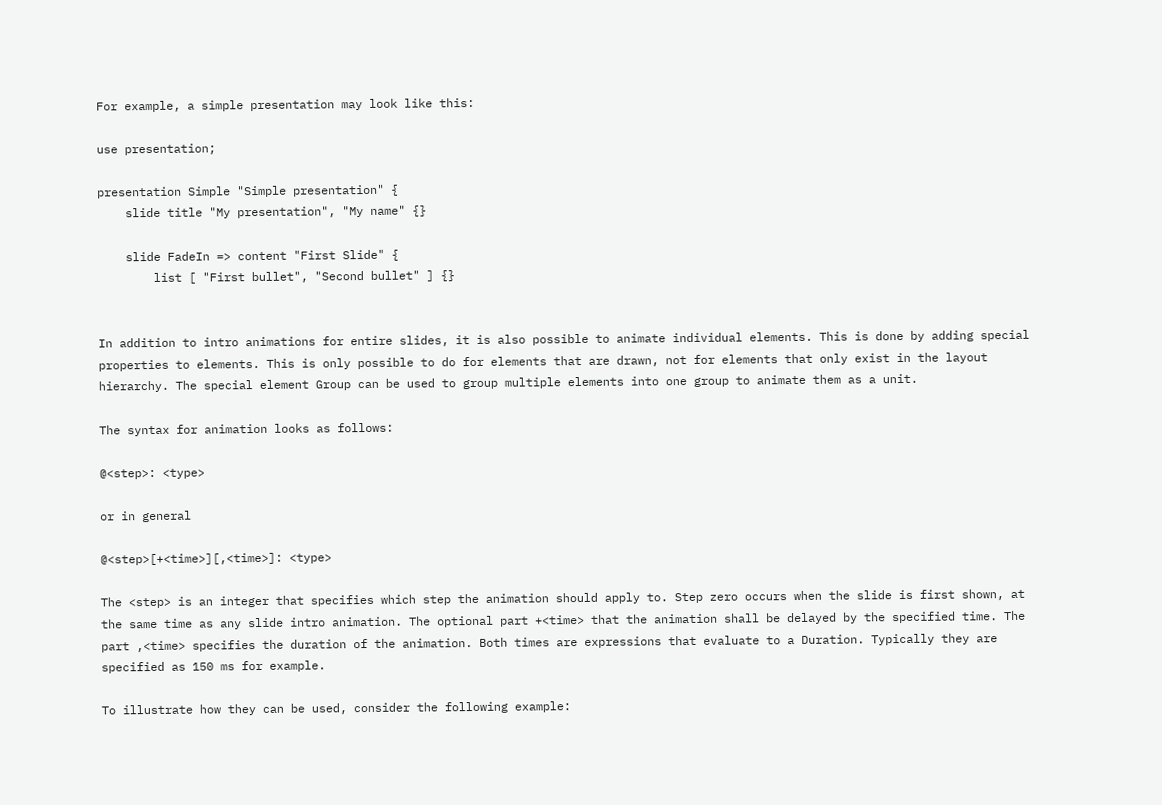For example, a simple presentation may look like this:

use presentation;

presentation Simple "Simple presentation" {
    slide title "My presentation", "My name" {}

    slide FadeIn => content "First Slide" {
        list [ "First bullet", "Second bullet" ] {}


In addition to intro animations for entire slides, it is also possible to animate individual elements. This is done by adding special properties to elements. This is only possible to do for elements that are drawn, not for elements that only exist in the layout hierarchy. The special element Group can be used to group multiple elements into one group to animate them as a unit.

The syntax for animation looks as follows:

@<step>: <type>

or in general

@<step>[+<time>][,<time>]: <type>

The <step> is an integer that specifies which step the animation should apply to. Step zero occurs when the slide is first shown, at the same time as any slide intro animation. The optional part +<time> that the animation shall be delayed by the specified time. The part ,<time> specifies the duration of the animation. Both times are expressions that evaluate to a Duration. Typically they are specified as 150 ms for example.

To illustrate how they can be used, consider the following example: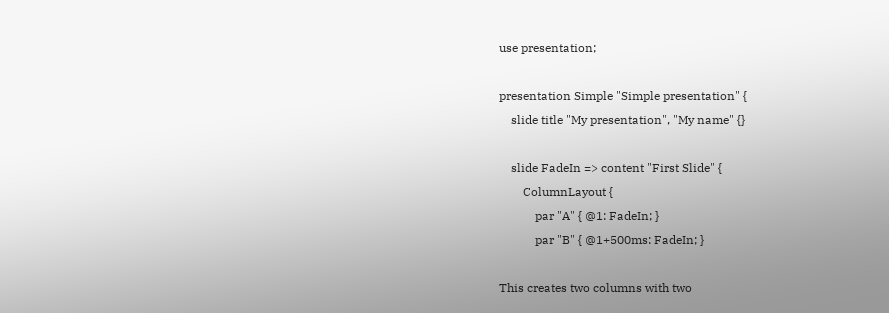use presentation;

presentation Simple "Simple presentation" {
    slide title "My presentation", "My name" {}

    slide FadeIn => content "First Slide" {
        ColumnLayout {
            par "A" { @1: FadeIn; }
            par "B" { @1+500ms: FadeIn; }

This creates two columns with two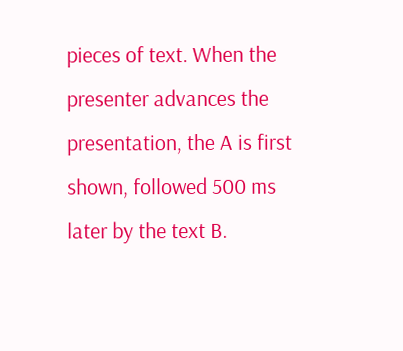pieces of text. When the presenter advances the presentation, the A is first shown, followed 500 ms later by the text B.